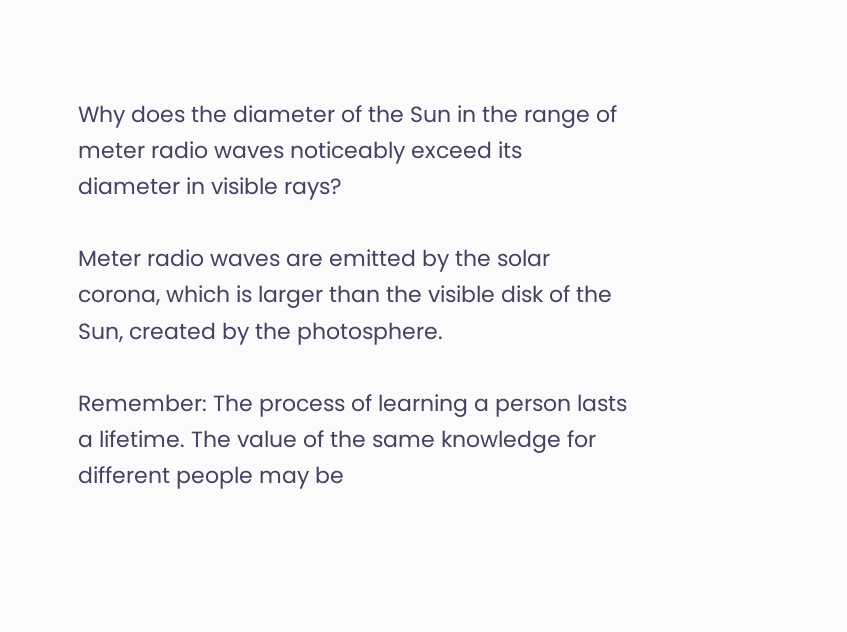Why does the diameter of the Sun in the range of meter radio waves noticeably exceed its diameter in visible rays?

Meter radio waves are emitted by the solar corona, which is larger than the visible disk of the Sun, created by the photosphere.

Remember: The process of learning a person lasts a lifetime. The value of the same knowledge for different people may be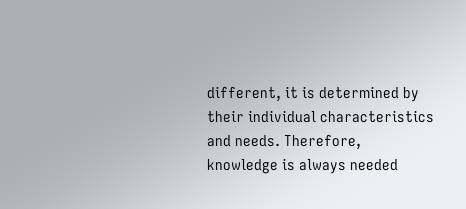different, it is determined by their individual characteristics and needs. Therefore, knowledge is always needed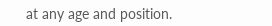at any age and position.